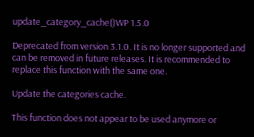update_category_cache()WP 1.5.0

Deprecated from version 3.1.0. It is no longer supported and can be removed in future releases. It is recommended to replace this function with the same one.

Update the categories cache.

This function does not appear to be used anymore or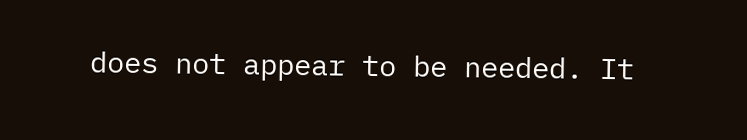does not appear to be needed. It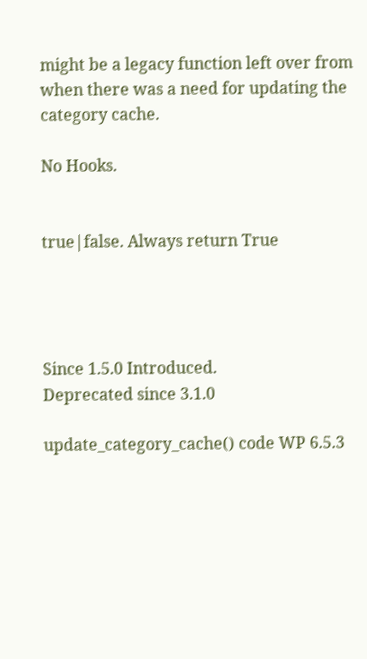might be a legacy function left over from when there was a need for updating the category cache.

No Hooks.


true|false. Always return True




Since 1.5.0 Introduced.
Deprecated since 3.1.0

update_category_cache() code WP 6.5.3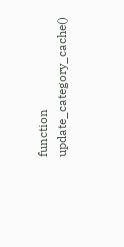function update_category_cache()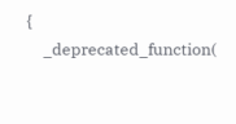{
    _deprecated_function(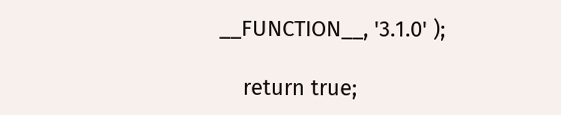__FUNCTION__, '3.1.0' );

    return true;